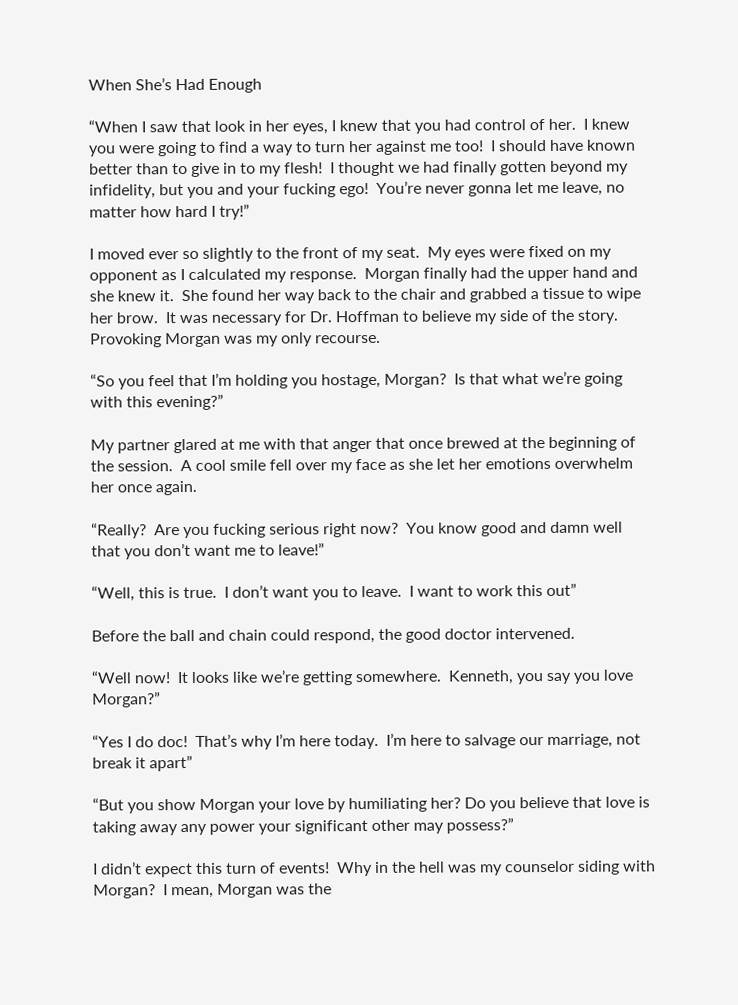When She’s Had Enough

“When I saw that look in her eyes, I knew that you had control of her.  I knew you were going to find a way to turn her against me too!  I should have known better than to give in to my flesh!  I thought we had finally gotten beyond my infidelity, but you and your fucking ego!  You’re never gonna let me leave, no matter how hard I try!”

I moved ever so slightly to the front of my seat.  My eyes were fixed on my opponent as I calculated my response.  Morgan finally had the upper hand and she knew it.  She found her way back to the chair and grabbed a tissue to wipe her brow.  It was necessary for Dr. Hoffman to believe my side of the story.  Provoking Morgan was my only recourse.

“So you feel that I’m holding you hostage, Morgan?  Is that what we’re going with this evening?”

My partner glared at me with that anger that once brewed at the beginning of the session.  A cool smile fell over my face as she let her emotions overwhelm her once again.

“Really?  Are you fucking serious right now?  You know good and damn well that you don’t want me to leave!”

“Well, this is true.  I don’t want you to leave.  I want to work this out”

Before the ball and chain could respond, the good doctor intervened.

“Well now!  It looks like we’re getting somewhere.  Kenneth, you say you love Morgan?”

“Yes I do doc!  That’s why I’m here today.  I’m here to salvage our marriage, not break it apart”

“But you show Morgan your love by humiliating her? Do you believe that love is taking away any power your significant other may possess?”

I didn’t expect this turn of events!  Why in the hell was my counselor siding with Morgan?  I mean, Morgan was the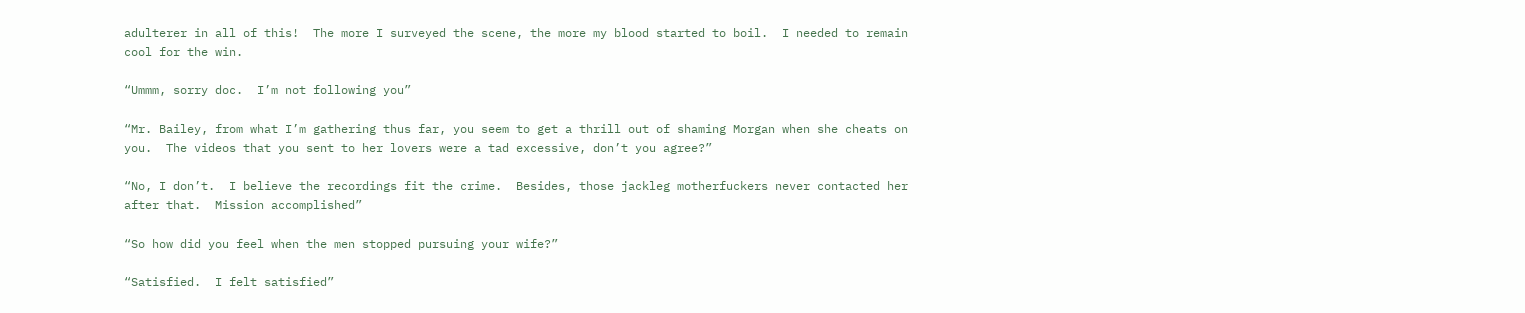adulterer in all of this!  The more I surveyed the scene, the more my blood started to boil.  I needed to remain cool for the win.

“Ummm, sorry doc.  I’m not following you”

“Mr. Bailey, from what I’m gathering thus far, you seem to get a thrill out of shaming Morgan when she cheats on you.  The videos that you sent to her lovers were a tad excessive, don’t you agree?”

“No, I don’t.  I believe the recordings fit the crime.  Besides, those jackleg motherfuckers never contacted her after that.  Mission accomplished”

“So how did you feel when the men stopped pursuing your wife?”

“Satisfied.  I felt satisfied”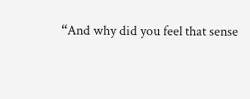“And why did you feel that sense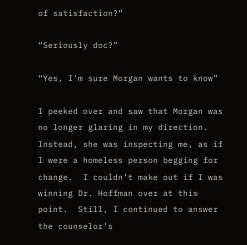of satisfaction?”

“Seriously doc?”

“Yes, I’m sure Morgan wants to know”

I peeked over and saw that Morgan was no longer glaring in my direction.  Instead, she was inspecting me, as if I were a homeless person begging for change.  I couldn’t make out if I was winning Dr. Hoffman over at this point.  Still, I continued to answer the counselor’s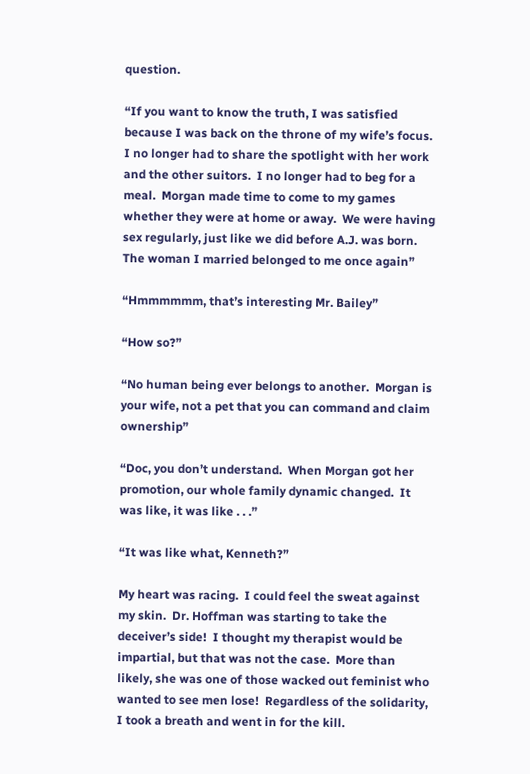question.

“If you want to know the truth, I was satisfied because I was back on the throne of my wife’s focus.  I no longer had to share the spotlight with her work and the other suitors.  I no longer had to beg for a meal.  Morgan made time to come to my games whether they were at home or away.  We were having sex regularly, just like we did before A.J. was born.  The woman I married belonged to me once again”

“Hmmmmmm, that’s interesting Mr. Bailey”

“How so?”

“No human being ever belongs to another.  Morgan is your wife, not a pet that you can command and claim ownership”

“Doc, you don’t understand.  When Morgan got her promotion, our whole family dynamic changed.  It was like, it was like . . .”

“It was like what, Kenneth?”

My heart was racing.  I could feel the sweat against my skin.  Dr. Hoffman was starting to take the deceiver’s side!  I thought my therapist would be impartial, but that was not the case.  More than likely, she was one of those wacked out feminist who wanted to see men lose!  Regardless of the solidarity, I took a breath and went in for the kill.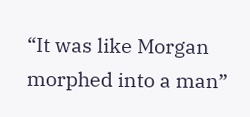“It was like Morgan morphed into a man”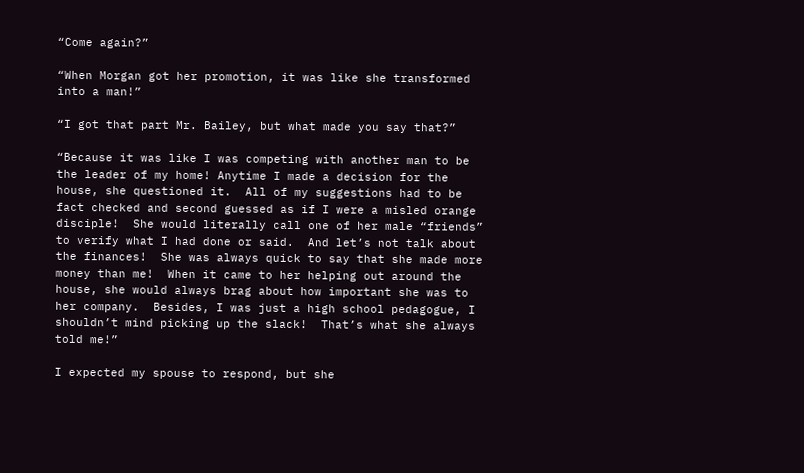“Come again?”

“When Morgan got her promotion, it was like she transformed into a man!”

“I got that part Mr. Bailey, but what made you say that?”

“Because it was like I was competing with another man to be the leader of my home! Anytime I made a decision for the house, she questioned it.  All of my suggestions had to be fact checked and second guessed as if I were a misled orange disciple!  She would literally call one of her male “friends” to verify what I had done or said.  And let’s not talk about the finances!  She was always quick to say that she made more money than me!  When it came to her helping out around the house, she would always brag about how important she was to her company.  Besides, I was just a high school pedagogue, I shouldn’t mind picking up the slack!  That’s what she always told me!”

I expected my spouse to respond, but she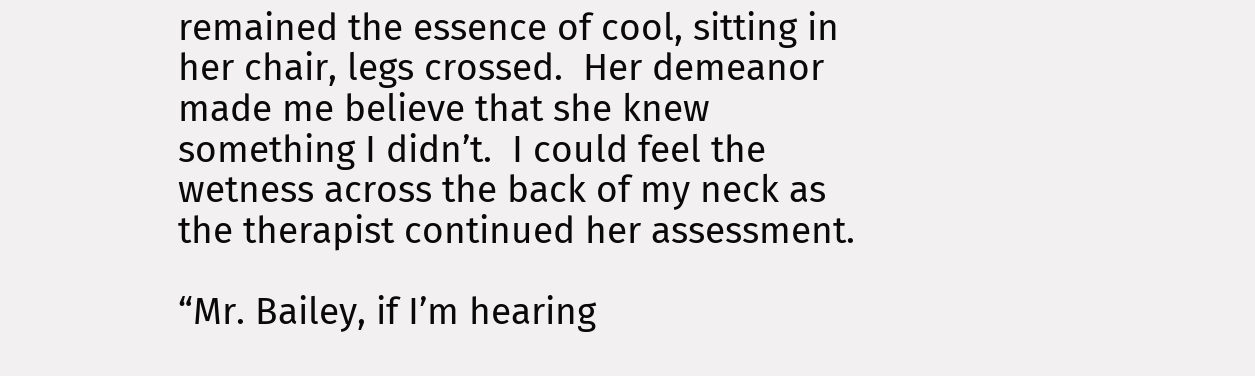remained the essence of cool, sitting in her chair, legs crossed.  Her demeanor made me believe that she knew something I didn’t.  I could feel the wetness across the back of my neck as the therapist continued her assessment.

“Mr. Bailey, if I’m hearing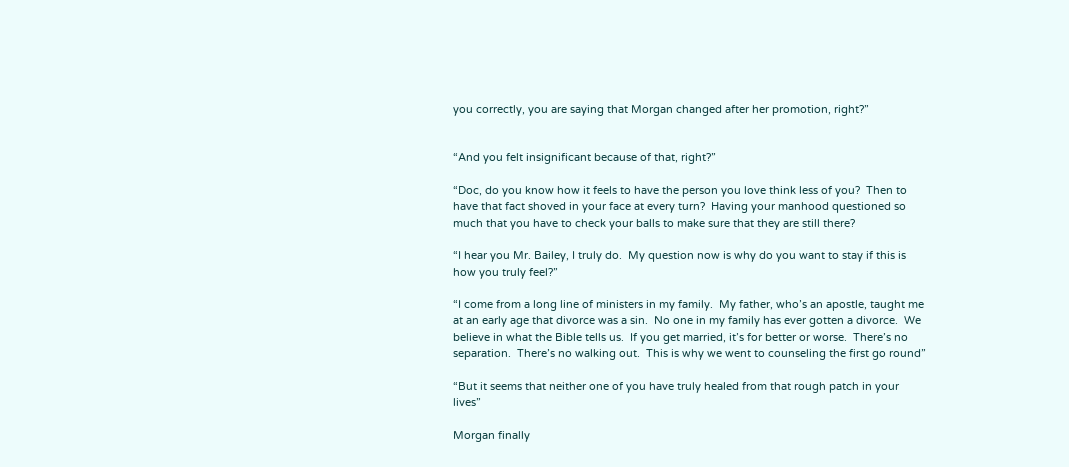you correctly, you are saying that Morgan changed after her promotion, right?”


“And you felt insignificant because of that, right?”

“Doc, do you know how it feels to have the person you love think less of you?  Then to have that fact shoved in your face at every turn?  Having your manhood questioned so much that you have to check your balls to make sure that they are still there?

“I hear you Mr. Bailey, I truly do.  My question now is why do you want to stay if this is how you truly feel?”

“I come from a long line of ministers in my family.  My father, who’s an apostle, taught me at an early age that divorce was a sin.  No one in my family has ever gotten a divorce.  We believe in what the Bible tells us.  If you get married, it’s for better or worse.  There’s no separation.  There’s no walking out.  This is why we went to counseling the first go round”

“But it seems that neither one of you have truly healed from that rough patch in your lives”

Morgan finally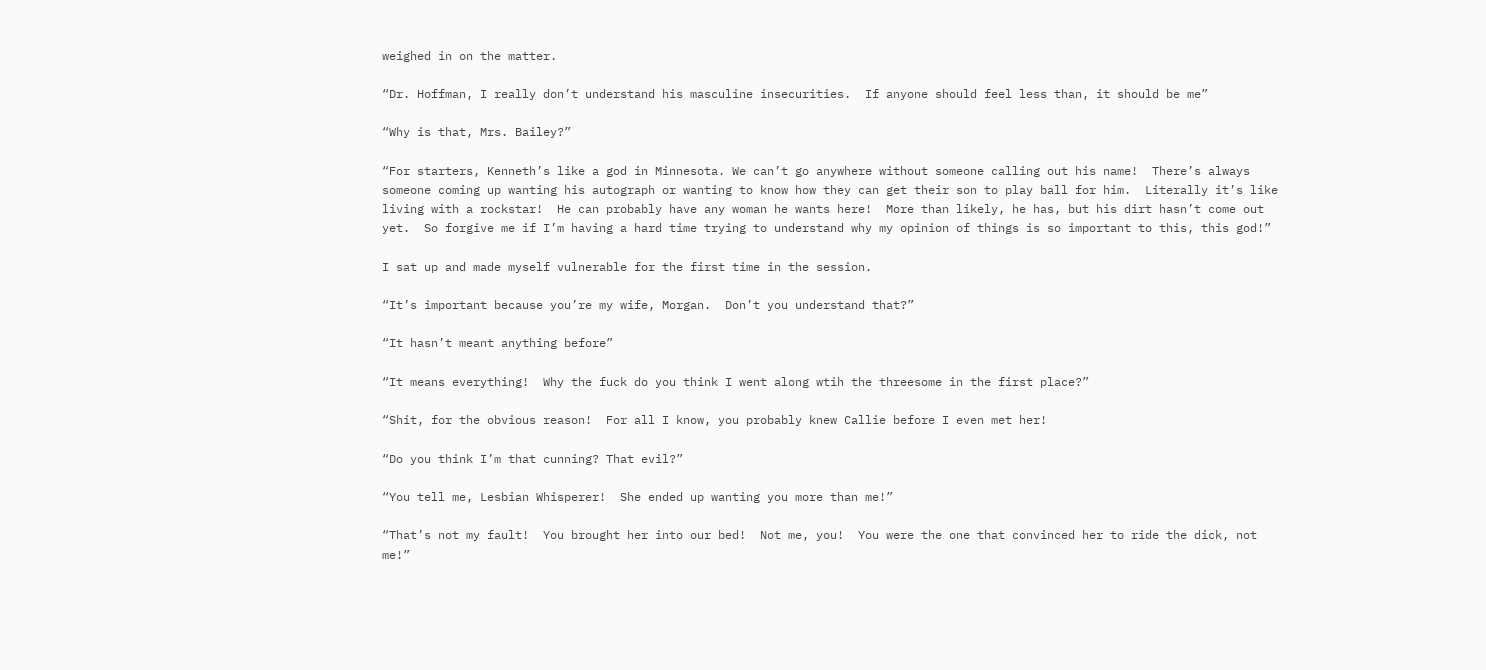weighed in on the matter.

“Dr. Hoffman, I really don’t understand his masculine insecurities.  If anyone should feel less than, it should be me”

“Why is that, Mrs. Bailey?”

“For starters, Kenneth’s like a god in Minnesota. We can’t go anywhere without someone calling out his name!  There’s always someone coming up wanting his autograph or wanting to know how they can get their son to play ball for him.  Literally it’s like living with a rockstar!  He can probably have any woman he wants here!  More than likely, he has, but his dirt hasn’t come out yet.  So forgive me if I’m having a hard time trying to understand why my opinion of things is so important to this, this god!”

I sat up and made myself vulnerable for the first time in the session.

“It’s important because you’re my wife, Morgan.  Don’t you understand that?”

“It hasn’t meant anything before”

“It means everything!  Why the fuck do you think I went along wtih the threesome in the first place?”

“Shit, for the obvious reason!  For all I know, you probably knew Callie before I even met her!

“Do you think I’m that cunning? That evil?”

“You tell me, Lesbian Whisperer!  She ended up wanting you more than me!”

“That’s not my fault!  You brought her into our bed!  Not me, you!  You were the one that convinced her to ride the dick, not me!”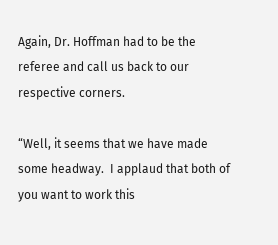Again, Dr. Hoffman had to be the referee and call us back to our respective corners.

“Well, it seems that we have made some headway.  I applaud that both of you want to work this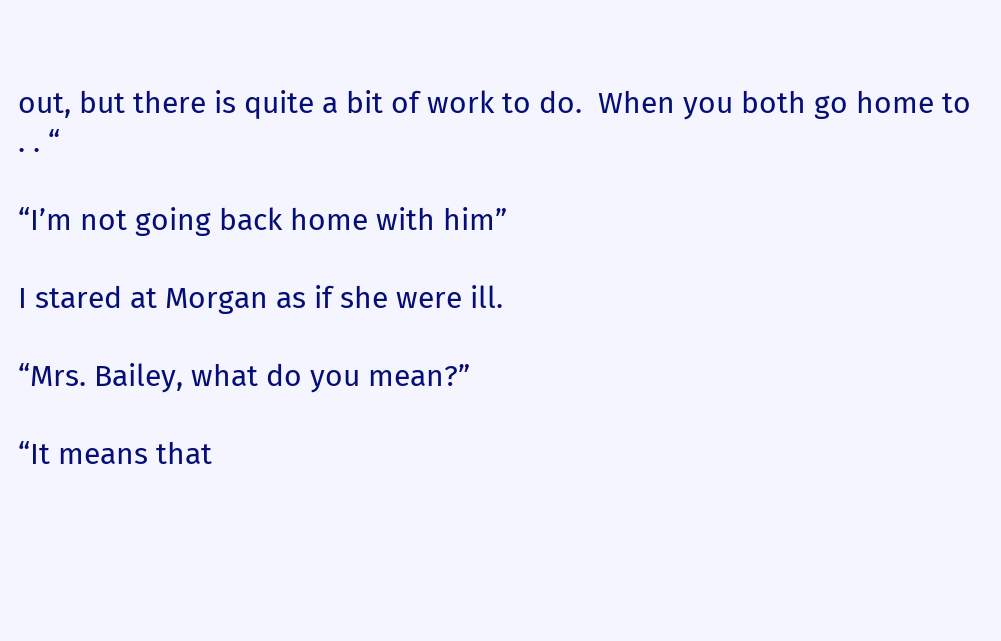out, but there is quite a bit of work to do.  When you both go home to . . “

“I’m not going back home with him”

I stared at Morgan as if she were ill.

“Mrs. Bailey, what do you mean?”

“It means that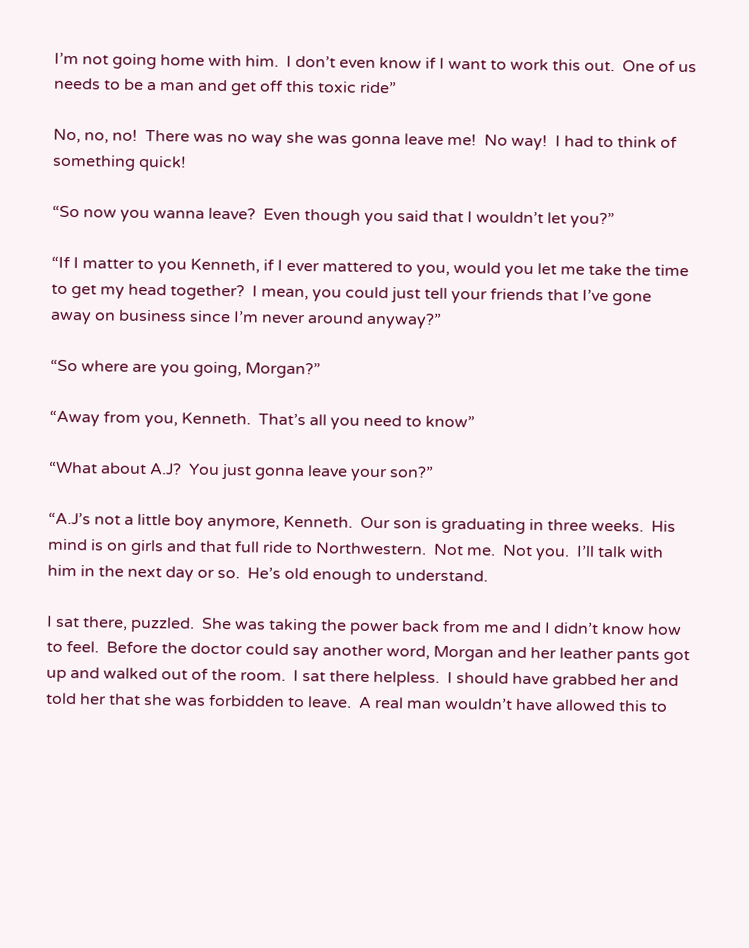I’m not going home with him.  I don’t even know if I want to work this out.  One of us needs to be a man and get off this toxic ride”

No, no, no!  There was no way she was gonna leave me!  No way!  I had to think of something quick!

“So now you wanna leave?  Even though you said that I wouldn’t let you?”

“If I matter to you Kenneth, if I ever mattered to you, would you let me take the time to get my head together?  I mean, you could just tell your friends that I’ve gone away on business since I’m never around anyway?”

“So where are you going, Morgan?”

“Away from you, Kenneth.  That’s all you need to know”

“What about A.J?  You just gonna leave your son?”

“A.J’s not a little boy anymore, Kenneth.  Our son is graduating in three weeks.  His mind is on girls and that full ride to Northwestern.  Not me.  Not you.  I’ll talk with him in the next day or so.  He’s old enough to understand.

I sat there, puzzled.  She was taking the power back from me and I didn’t know how to feel.  Before the doctor could say another word, Morgan and her leather pants got up and walked out of the room.  I sat there helpless.  I should have grabbed her and told her that she was forbidden to leave.  A real man wouldn’t have allowed this to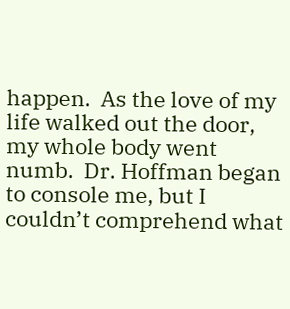happen.  As the love of my life walked out the door, my whole body went numb.  Dr. Hoffman began to console me, but I couldn’t comprehend what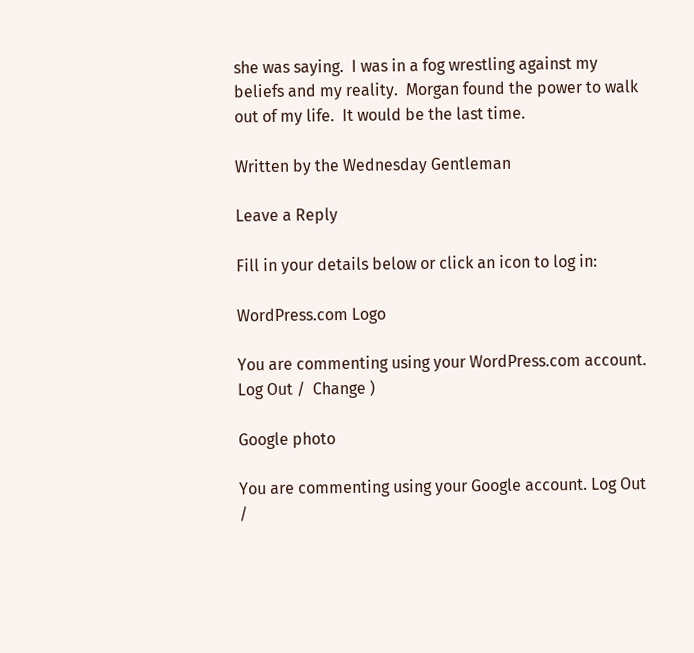she was saying.  I was in a fog wrestling against my beliefs and my reality.  Morgan found the power to walk out of my life.  It would be the last time.

Written by the Wednesday Gentleman

Leave a Reply

Fill in your details below or click an icon to log in:

WordPress.com Logo

You are commenting using your WordPress.com account. Log Out /  Change )

Google photo

You are commenting using your Google account. Log Out /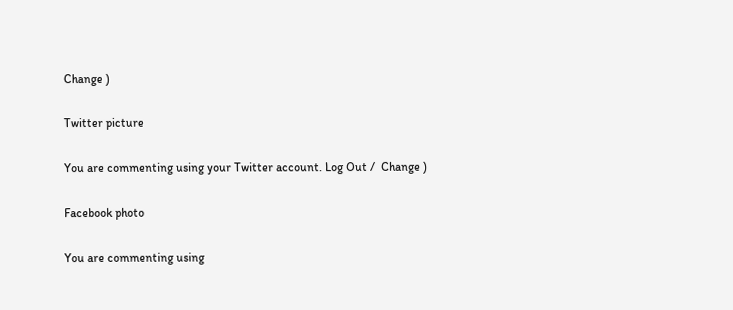Change )

Twitter picture

You are commenting using your Twitter account. Log Out /  Change )

Facebook photo

You are commenting using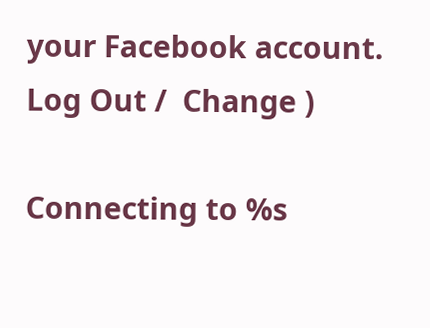your Facebook account. Log Out /  Change )

Connecting to %s